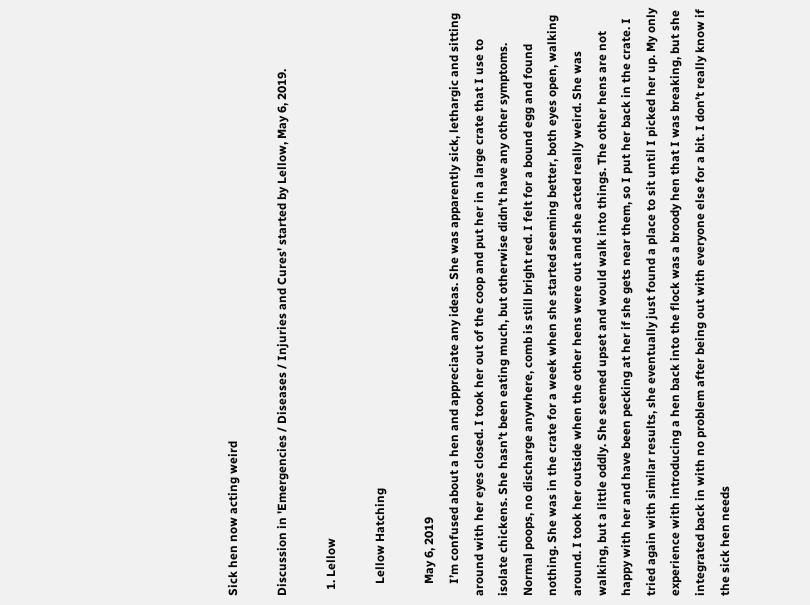Sick hen now acting weird

Discussion in 'Emergencies / Diseases / Injuries and Cures' started by Lellow, May 6, 2019.

  1. Lellow

    Lellow Hatching

    May 6, 2019
    I’m confused about a hen and appreciate any ideas. She was apparently sick, lethargic and sitting around with her eyes closed. I took her out of the coop and put her in a large crate that I use to isolate chickens. She hasn’t been eating much, but otherwise didn’t have any other symptoms. Normal poops, no discharge anywhere, comb is still bright red. I felt for a bound egg and found nothing. She was in the crate for a week when she started seeming better, both eyes open, walking around. I took her outside when the other hens were out and she acted really weird. She was walking, but a little oddly. She seemed upset and would walk into things. The other hens are not happy with her and have been pecking at her if she gets near them, so I put her back in the crate. I tried again with similar results, she eventually just found a place to sit until I picked her up. My only experience with introducing a hen back into the flock was a broody hen that I was breaking, but she integrated back in with no problem after being out with everyone else for a bit. I don’t really know if the sick hen needs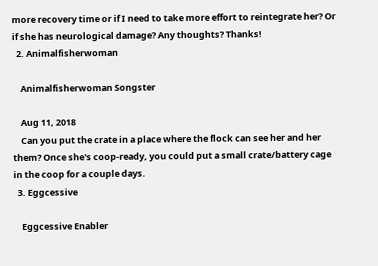more recovery time or if I need to take more effort to reintegrate her? Or if she has neurological damage? Any thoughts? Thanks!
  2. Animalfisherwoman

    Animalfisherwoman Songster

    Aug 11, 2018
    Can you put the crate in a place where the flock can see her and her them? Once she's coop-ready, you could put a small crate/battery cage in the coop for a couple days.
  3. Eggcessive

    Eggcessive Enabler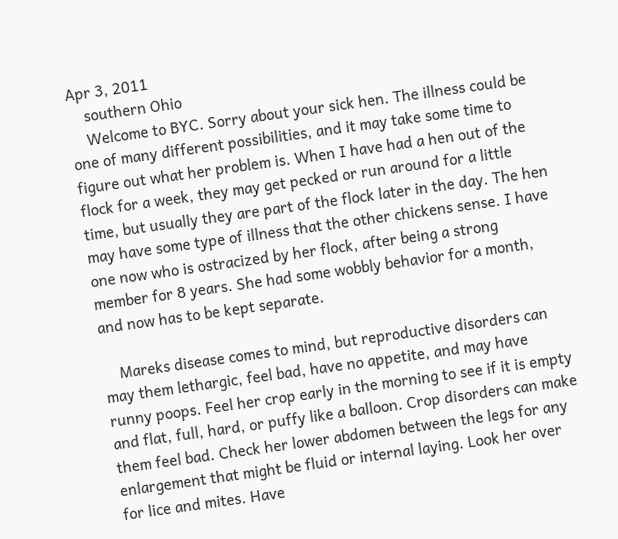Apr 3, 2011
    southern Ohio
    Welcome to BYC. Sorry about your sick hen. The illness could be one of many different possibilities, and it may take some time to figure out what her problem is. When I have had a hen out of the flock for a week, they may get pecked or run around for a little time, but usually they are part of the flock later in the day. The hen may have some type of illness that the other chickens sense. I have one now who is ostracized by her flock, after being a strong member for 8 years. She had some wobbly behavior for a month, and now has to be kept separate.

    Mareks disease comes to mind, but reproductive disorders can may them lethargic, feel bad, have no appetite, and may have runny poops. Feel her crop early in the morning to see if it is empty and flat, full, hard, or puffy like a balloon. Crop disorders can make them feel bad. Check her lower abdomen between the legs for any enlargement that might be fluid or internal laying. Look her over for lice and mites. Have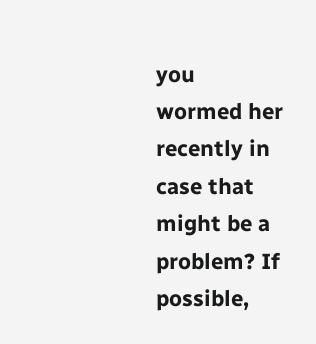you wormed her recently in case that might be a problem? If possible,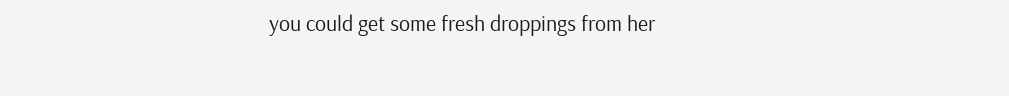you could get some fresh droppings from her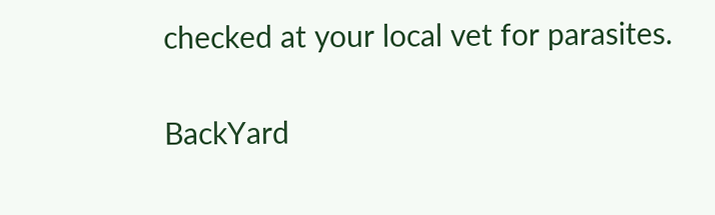checked at your local vet for parasites.

BackYard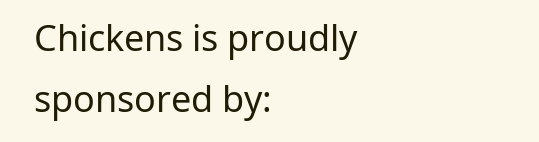Chickens is proudly sponsored by: